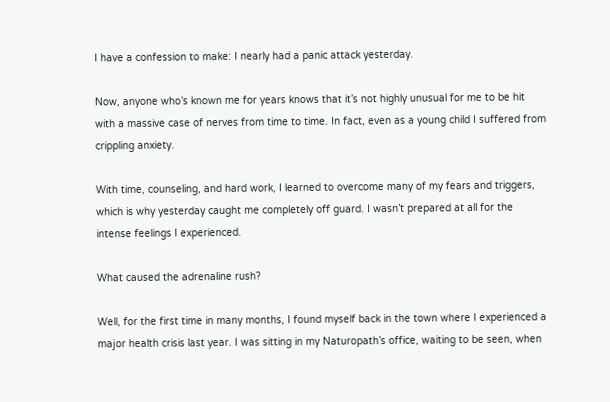I have a confession to make: I nearly had a panic attack yesterday.

Now, anyone who’s known me for years knows that it’s not highly unusual for me to be hit with a massive case of nerves from time to time. In fact, even as a young child I suffered from crippling anxiety.

With time, counseling, and hard work, I learned to overcome many of my fears and triggers, which is why yesterday caught me completely off guard. I wasn’t prepared at all for the intense feelings I experienced.

What caused the adrenaline rush?

Well, for the first time in many months, I found myself back in the town where I experienced a major health crisis last year. I was sitting in my Naturopath’s office, waiting to be seen, when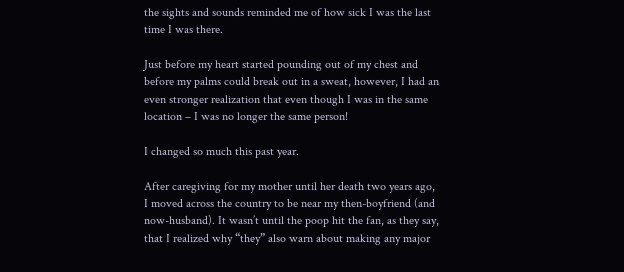the sights and sounds reminded me of how sick I was the last time I was there.

Just before my heart started pounding out of my chest and before my palms could break out in a sweat, however, I had an even stronger realization that even though I was in the same location – I was no longer the same person!

I changed so much this past year.

After caregiving for my mother until her death two years ago, I moved across the country to be near my then-boyfriend (and now-husband). It wasn’t until the poop hit the fan, as they say, that I realized why “they” also warn about making any major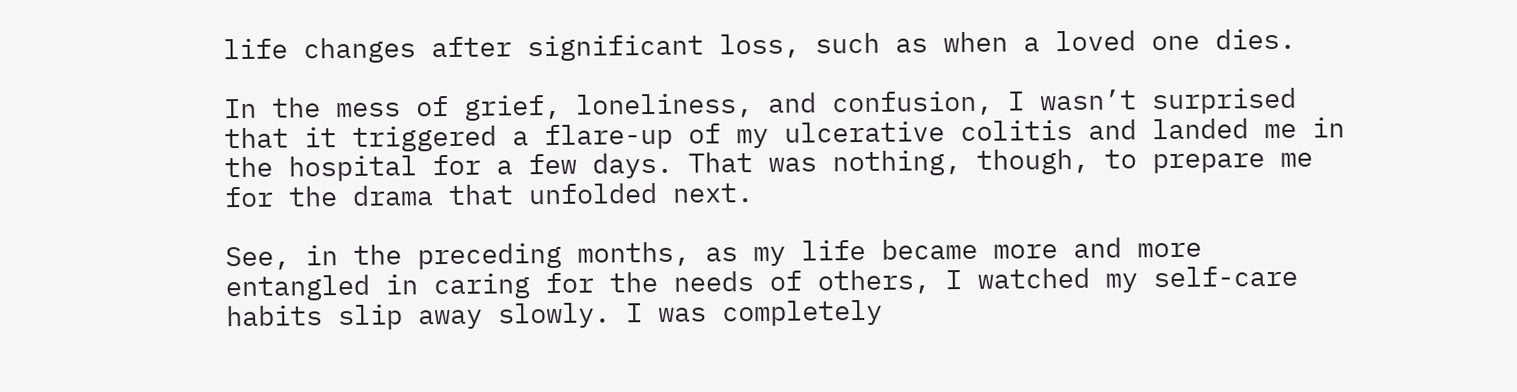life changes after significant loss, such as when a loved one dies.

In the mess of grief, loneliness, and confusion, I wasn’t surprised that it triggered a flare-up of my ulcerative colitis and landed me in the hospital for a few days. That was nothing, though, to prepare me for the drama that unfolded next.

See, in the preceding months, as my life became more and more entangled in caring for the needs of others, I watched my self-care habits slip away slowly. I was completely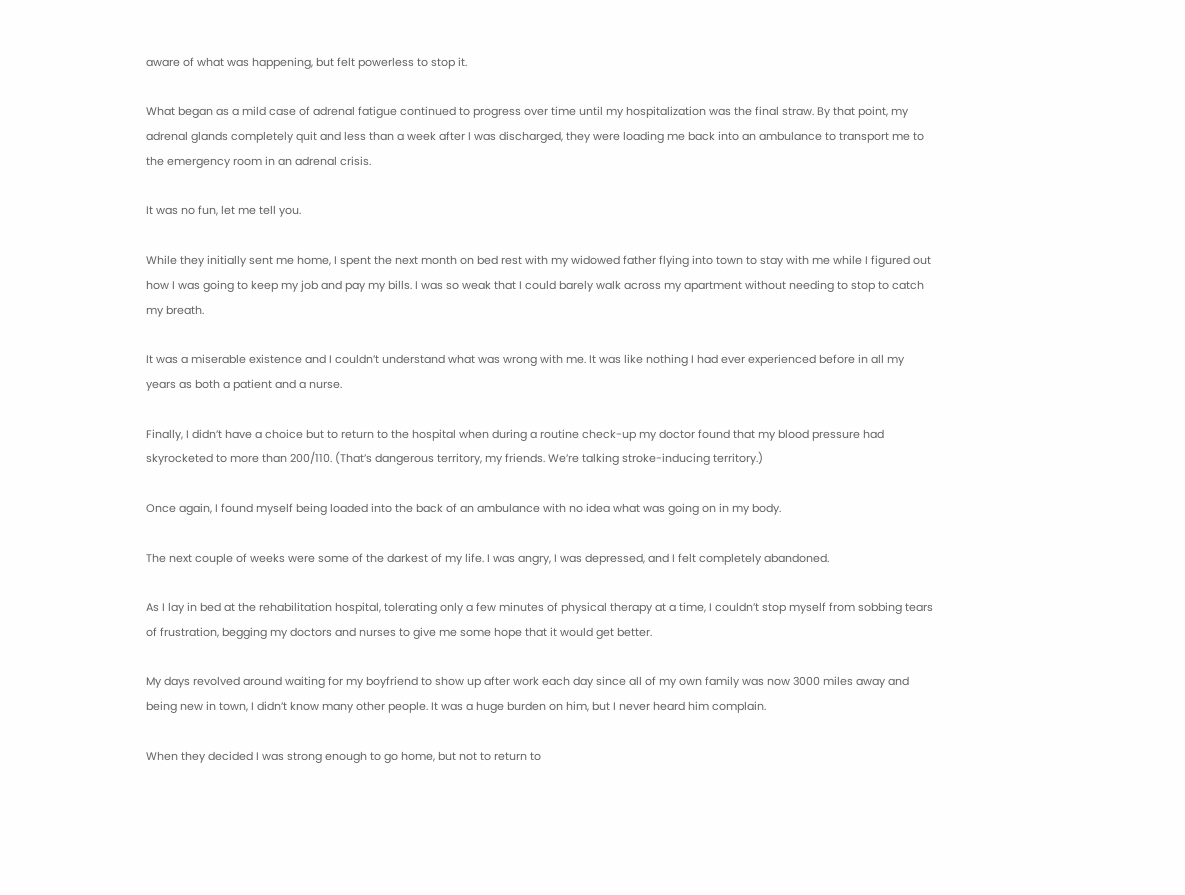aware of what was happening, but felt powerless to stop it.

What began as a mild case of adrenal fatigue continued to progress over time until my hospitalization was the final straw. By that point, my adrenal glands completely quit and less than a week after I was discharged, they were loading me back into an ambulance to transport me to the emergency room in an adrenal crisis.

It was no fun, let me tell you.

While they initially sent me home, I spent the next month on bed rest with my widowed father flying into town to stay with me while I figured out how I was going to keep my job and pay my bills. I was so weak that I could barely walk across my apartment without needing to stop to catch my breath.

It was a miserable existence and I couldn’t understand what was wrong with me. It was like nothing I had ever experienced before in all my years as both a patient and a nurse.

Finally, I didn’t have a choice but to return to the hospital when during a routine check-up my doctor found that my blood pressure had skyrocketed to more than 200/110. (That’s dangerous territory, my friends. We’re talking stroke-inducing territory.)

Once again, I found myself being loaded into the back of an ambulance with no idea what was going on in my body.

The next couple of weeks were some of the darkest of my life. I was angry, I was depressed, and I felt completely abandoned.

As I lay in bed at the rehabilitation hospital, tolerating only a few minutes of physical therapy at a time, I couldn’t stop myself from sobbing tears of frustration, begging my doctors and nurses to give me some hope that it would get better.

My days revolved around waiting for my boyfriend to show up after work each day since all of my own family was now 3000 miles away and being new in town, I didn’t know many other people. It was a huge burden on him, but I never heard him complain.

When they decided I was strong enough to go home, but not to return to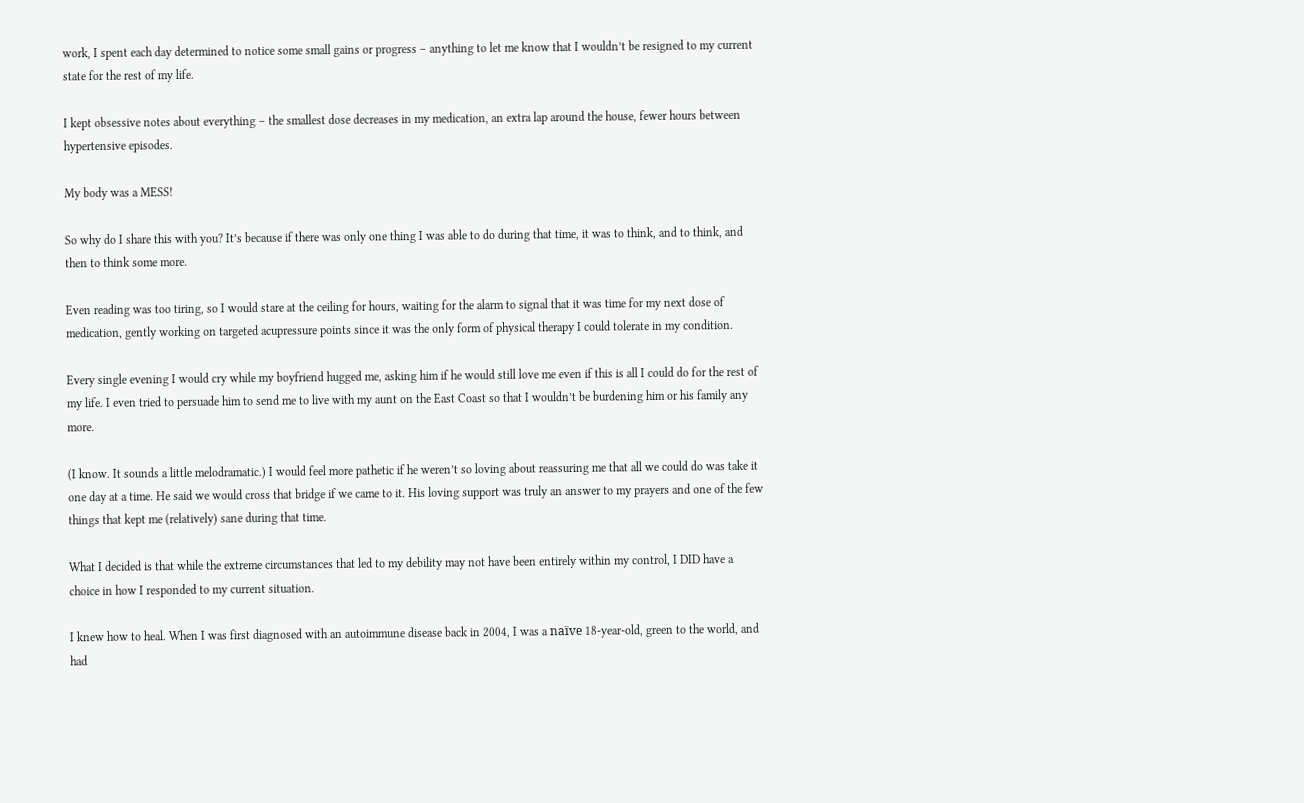work, I spent each day determined to notice some small gains or progress – anything to let me know that I wouldn’t be resigned to my current state for the rest of my life.

I kept obsessive notes about everything – the smallest dose decreases in my medication, an extra lap around the house, fewer hours between hypertensive episodes.

My body was a MESS!

So why do I share this with you? It’s because if there was only one thing I was able to do during that time, it was to think, and to think, and then to think some more.

Even reading was too tiring, so I would stare at the ceiling for hours, waiting for the alarm to signal that it was time for my next dose of medication, gently working on targeted acupressure points since it was the only form of physical therapy I could tolerate in my condition.

Every single evening I would cry while my boyfriend hugged me, asking him if he would still love me even if this is all I could do for the rest of my life. I even tried to persuade him to send me to live with my aunt on the East Coast so that I wouldn’t be burdening him or his family any more.

(I know. It sounds a little melodramatic.) I would feel more pathetic if he weren’t so loving about reassuring me that all we could do was take it one day at a time. He said we would cross that bridge if we came to it. His loving support was truly an answer to my prayers and one of the few things that kept me (relatively) sane during that time.

What I decided is that while the extreme circumstances that led to my debility may not have been entirely within my control, I DID have a choice in how I responded to my current situation.

I knew how to heal. When I was first diagnosed with an autoimmune disease back in 2004, I was a naïve 18-year-old, green to the world, and had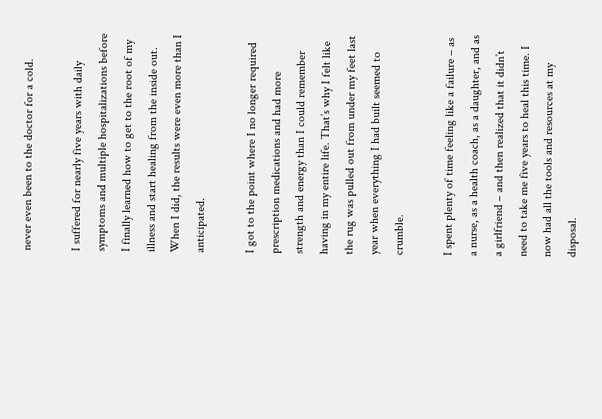never even been to the doctor for a cold.

I suffered for nearly five years with daily symptoms and multiple hospitalizations before I finally learned how to get to the root of my illness and start healing from the inside out. When I did, the results were even more than I anticipated.

I got to the point where I no longer required prescription medications and had more strength and energy than I could remember having in my entire life. That’s why I felt like the rug was pulled out from under my feet last year when everything I had built seemed to crumble.

I spent plenty of time feeling like a failure – as a nurse, as a health coach, as a daughter, and as a girlfriend – and then realized that it didn’t need to take me five years to heal this time. I now had all the tools and resources at my disposal.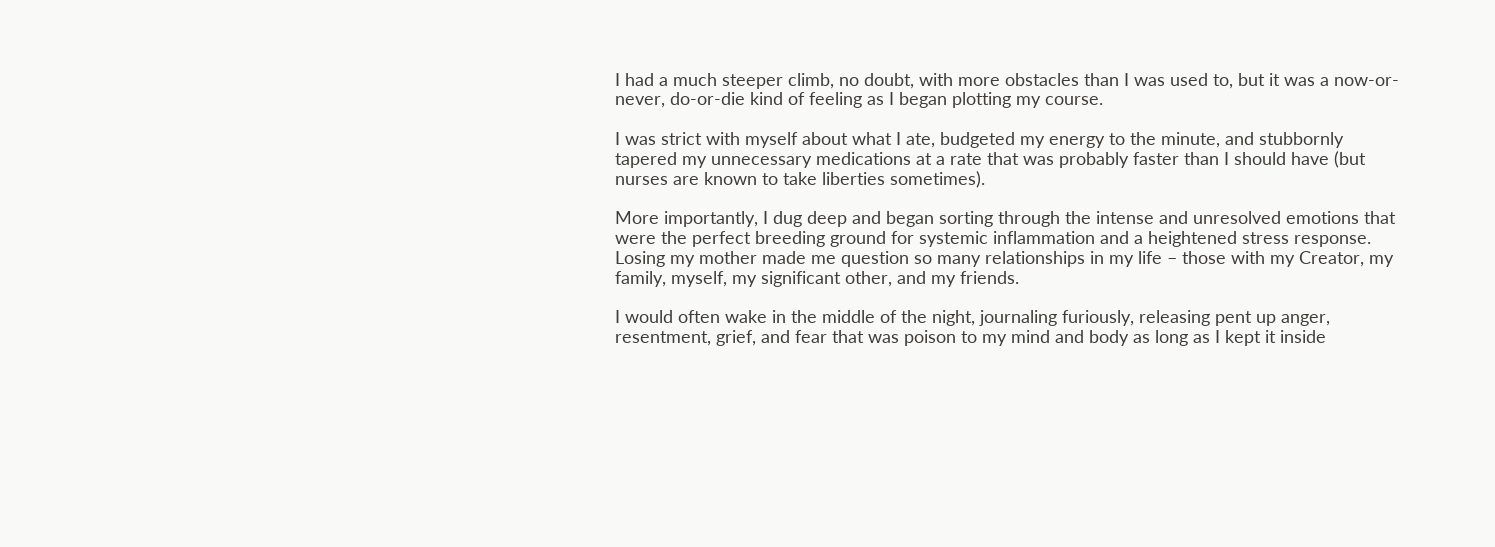I had a much steeper climb, no doubt, with more obstacles than I was used to, but it was a now-or-never, do-or-die kind of feeling as I began plotting my course.

I was strict with myself about what I ate, budgeted my energy to the minute, and stubbornly tapered my unnecessary medications at a rate that was probably faster than I should have (but nurses are known to take liberties sometimes).

More importantly, I dug deep and began sorting through the intense and unresolved emotions that were the perfect breeding ground for systemic inflammation and a heightened stress response. Losing my mother made me question so many relationships in my life – those with my Creator, my family, myself, my significant other, and my friends.

I would often wake in the middle of the night, journaling furiously, releasing pent up anger, resentment, grief, and fear that was poison to my mind and body as long as I kept it inside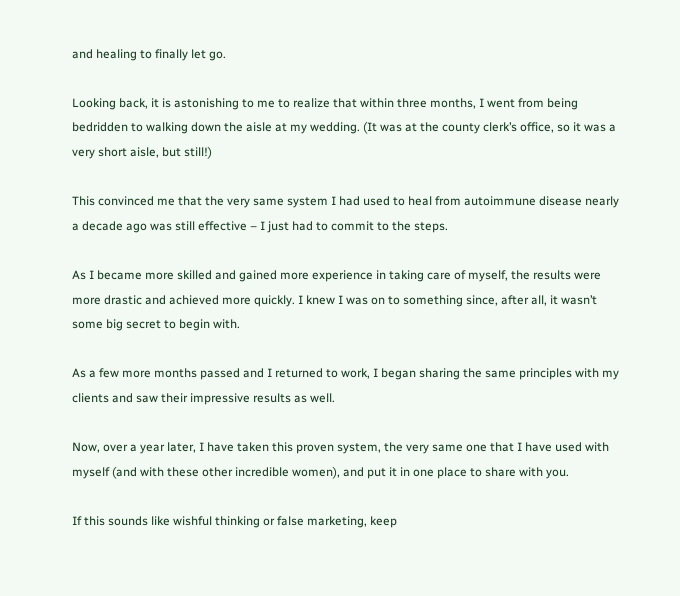and healing to finally let go.

Looking back, it is astonishing to me to realize that within three months, I went from being bedridden to walking down the aisle at my wedding. (It was at the county clerk’s office, so it was a very short aisle, but still!)

This convinced me that the very same system I had used to heal from autoimmune disease nearly a decade ago was still effective – I just had to commit to the steps.

As I became more skilled and gained more experience in taking care of myself, the results were more drastic and achieved more quickly. I knew I was on to something since, after all, it wasn’t some big secret to begin with.

As a few more months passed and I returned to work, I began sharing the same principles with my clients and saw their impressive results as well.

Now, over a year later, I have taken this proven system, the very same one that I have used with myself (and with these other incredible women), and put it in one place to share with you.

If this sounds like wishful thinking or false marketing, keep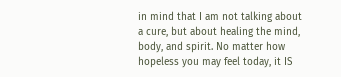in mind that I am not talking about a cure, but about healing the mind, body, and spirit. No matter how hopeless you may feel today, it IS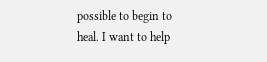possible to begin to heal. I want to help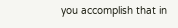you accomplish that in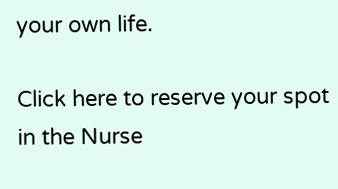your own life.

Click here to reserve your spot in the Nurse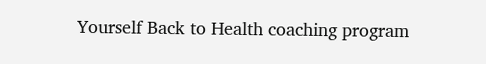Yourself Back to Health coaching program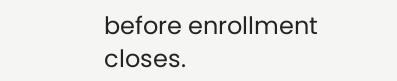before enrollment closes.